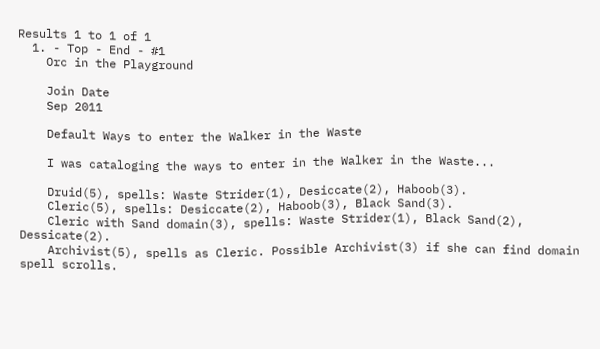Results 1 to 1 of 1
  1. - Top - End - #1
    Orc in the Playground

    Join Date
    Sep 2011

    Default Ways to enter the Walker in the Waste

    I was cataloging the ways to enter in the Walker in the Waste...

    Druid(5), spells: Waste Strider(1), Desiccate(2), Haboob(3).
    Cleric(5), spells: Desiccate(2), Haboob(3), Black Sand(3).
    Cleric with Sand domain(3), spells: Waste Strider(1), Black Sand(2), Dessicate(2).
    Archivist(5), spells as Cleric. Possible Archivist(3) if she can find domain spell scrolls.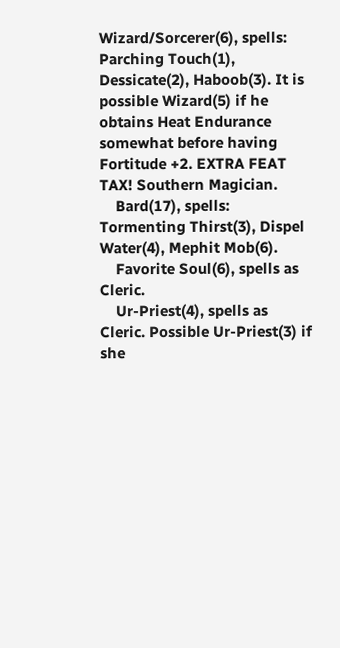Wizard/Sorcerer(6), spells: Parching Touch(1), Dessicate(2), Haboob(3). It is possible Wizard(5) if he obtains Heat Endurance somewhat before having Fortitude +2. EXTRA FEAT TAX! Southern Magician.
    Bard(17), spells: Tormenting Thirst(3), Dispel Water(4), Mephit Mob(6).
    Favorite Soul(6), spells as Cleric.
    Ur-Priest(4), spells as Cleric. Possible Ur-Priest(3) if she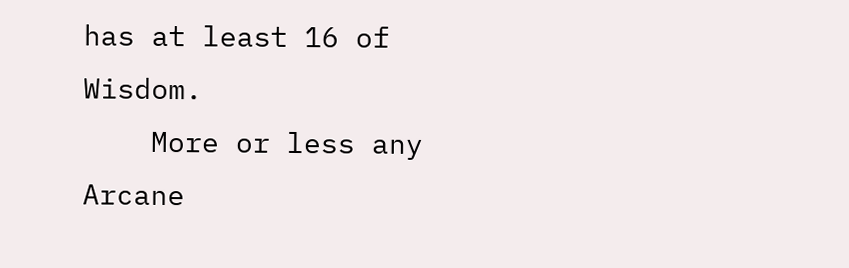has at least 16 of Wisdom.
    More or less any Arcane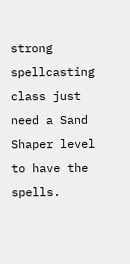strong spellcasting class just need a Sand Shaper level to have the spells.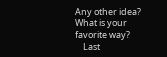Any other idea? What is your favorite way?
    Last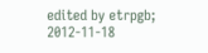edited by etrpgb; 2012-11-18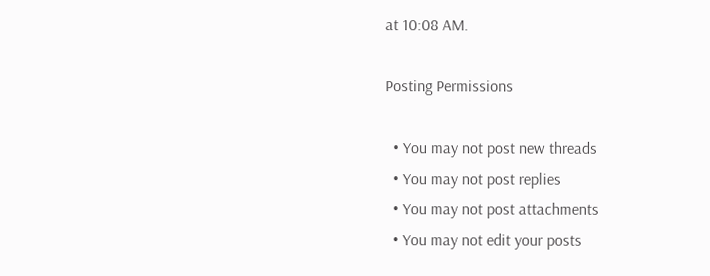at 10:08 AM.

Posting Permissions

  • You may not post new threads
  • You may not post replies
  • You may not post attachments
  • You may not edit your posts